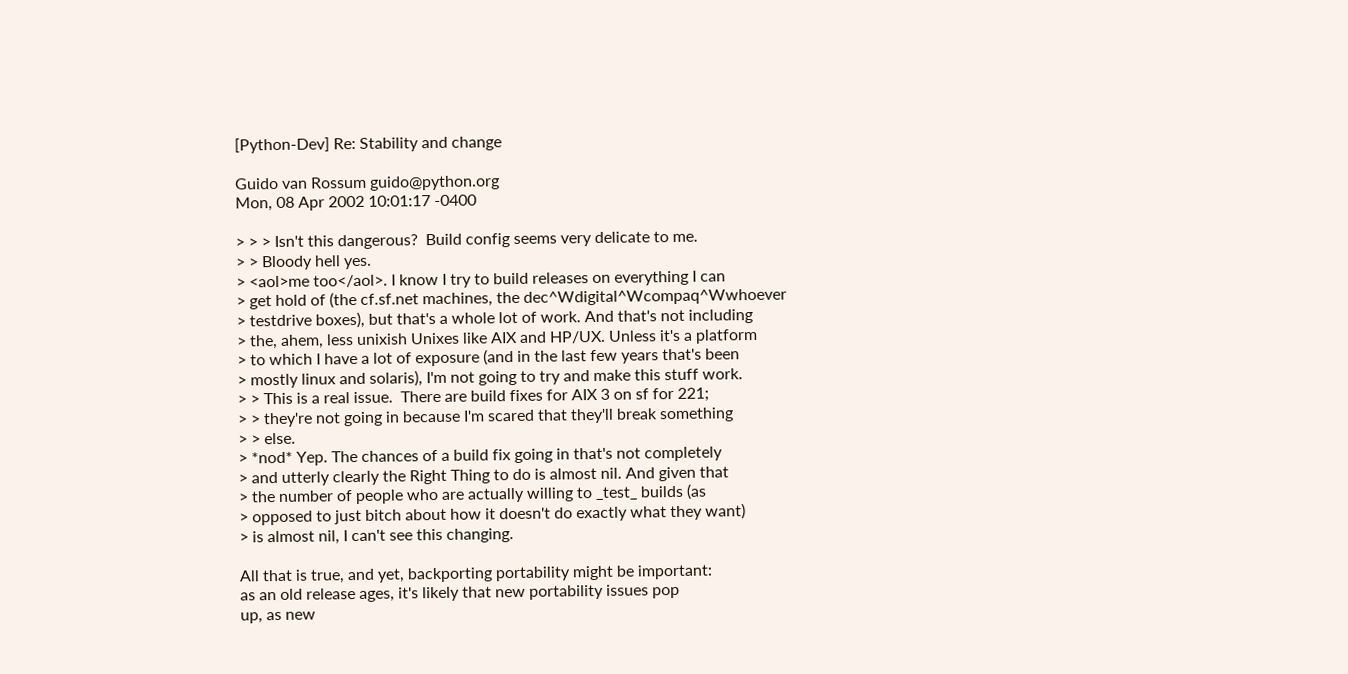[Python-Dev] Re: Stability and change

Guido van Rossum guido@python.org
Mon, 08 Apr 2002 10:01:17 -0400

> > > Isn't this dangerous?  Build config seems very delicate to me.
> > Bloody hell yes.
> <aol>me too</aol>. I know I try to build releases on everything I can
> get hold of (the cf.sf.net machines, the dec^Wdigital^Wcompaq^Wwhoever
> testdrive boxes), but that's a whole lot of work. And that's not including
> the, ahem, less unixish Unixes like AIX and HP/UX. Unless it's a platform
> to which I have a lot of exposure (and in the last few years that's been
> mostly linux and solaris), I'm not going to try and make this stuff work.
> > This is a real issue.  There are build fixes for AIX 3 on sf for 221;
> > they're not going in because I'm scared that they'll break something
> > else.
> *nod* Yep. The chances of a build fix going in that's not completely
> and utterly clearly the Right Thing to do is almost nil. And given that
> the number of people who are actually willing to _test_ builds (as
> opposed to just bitch about how it doesn't do exactly what they want)
> is almost nil, I can't see this changing.

All that is true, and yet, backporting portability might be important:
as an old release ages, it's likely that new portability issues pop
up, as new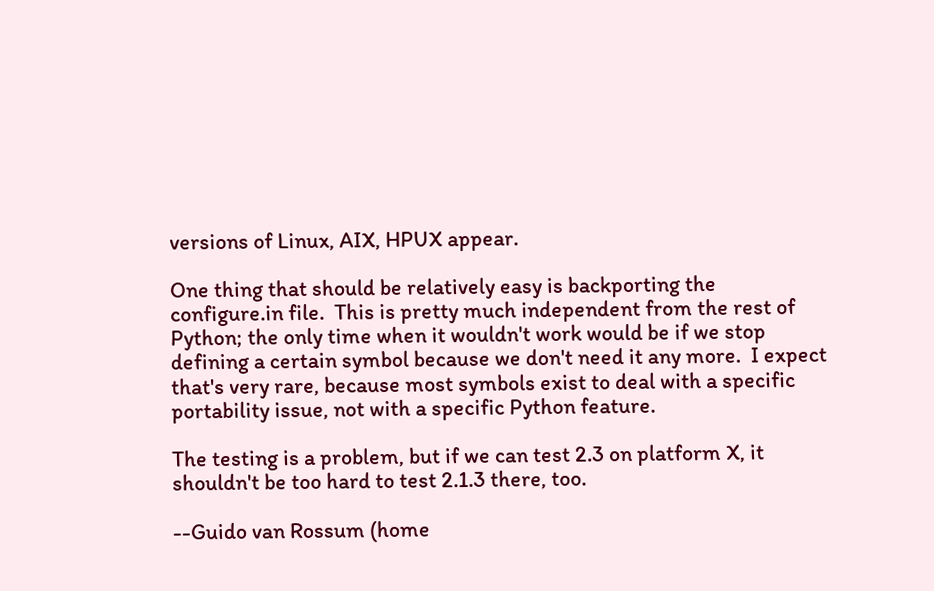versions of Linux, AIX, HPUX appear.

One thing that should be relatively easy is backporting the
configure.in file.  This is pretty much independent from the rest of
Python; the only time when it wouldn't work would be if we stop
defining a certain symbol because we don't need it any more.  I expect
that's very rare, because most symbols exist to deal with a specific
portability issue, not with a specific Python feature.

The testing is a problem, but if we can test 2.3 on platform X, it
shouldn't be too hard to test 2.1.3 there, too.

--Guido van Rossum (home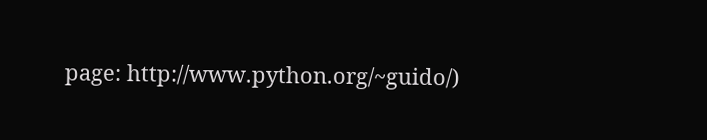page: http://www.python.org/~guido/)